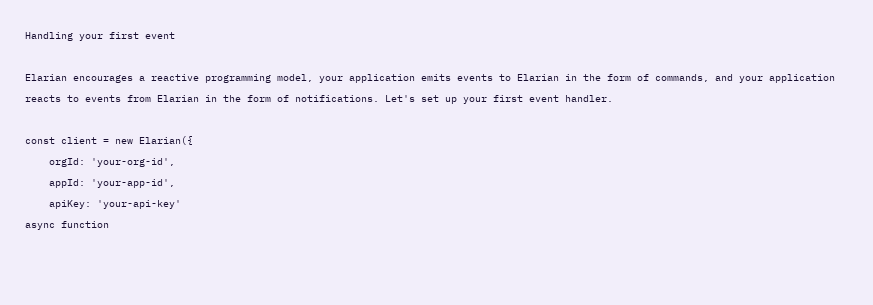Handling your first event

Elarian encourages a reactive programming model, your application emits events to Elarian in the form of commands, and your application reacts to events from Elarian in the form of notifications. Let's set up your first event handler.

const client = new Elarian({
    orgId: 'your-org-id',
    appId: 'your-app-id',
    apiKey: 'your-api-key'
async function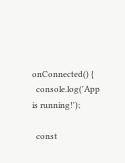onConnected() {
  console.log('App is running!');

  const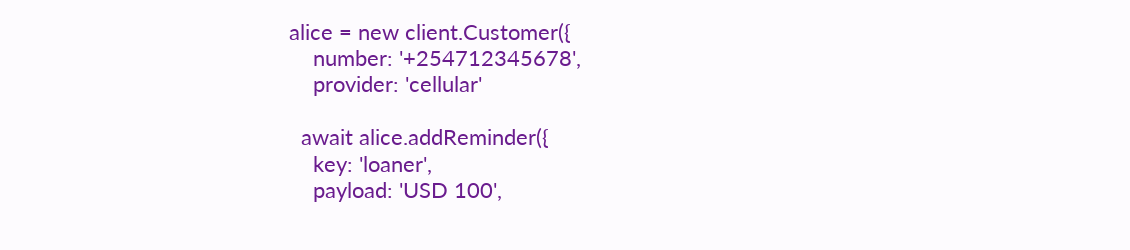alice = new client.Customer({
    number: '+254712345678',
    provider: 'cellular'

  await alice.addReminder({
    key: 'loaner',
    payload: 'USD 100',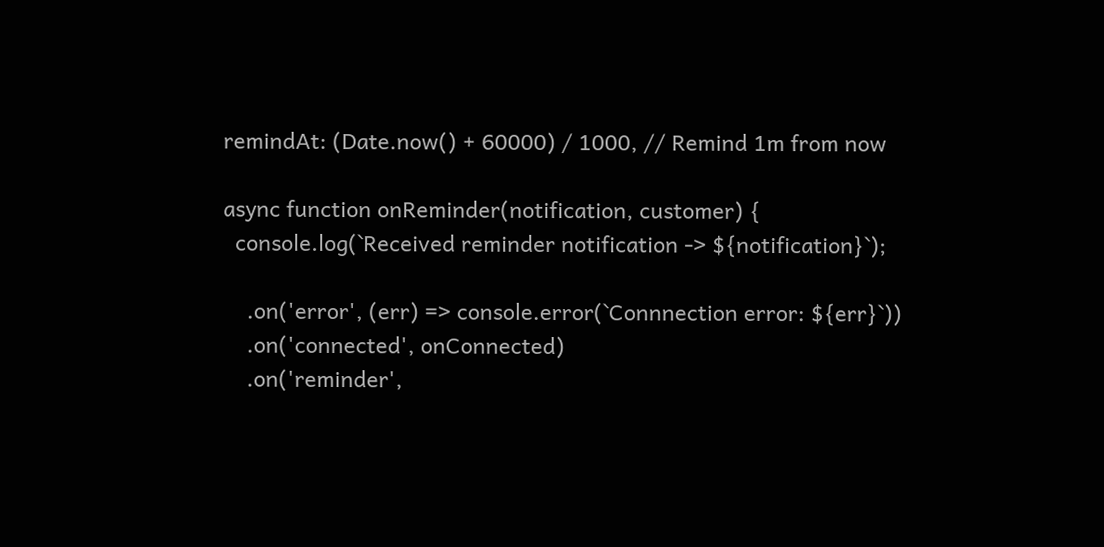remindAt: (Date.now() + 60000) / 1000, // Remind 1m from now

async function onReminder(notification, customer) {
  console.log(`Received reminder notification -> ${notification}`);

    .on('error', (err) => console.error(`Connnection error: ${err}`))
    .on('connected', onConnected)
    .on('reminder',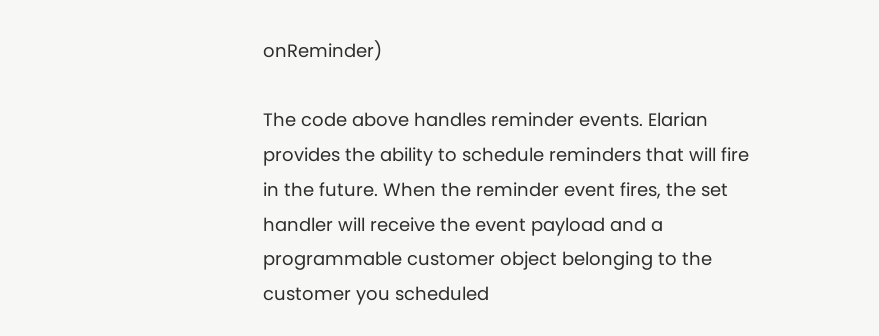onReminder)

The code above handles reminder events. Elarian provides the ability to schedule reminders that will fire in the future. When the reminder event fires, the set handler will receive the event payload and a programmable customer object belonging to the customer you scheduled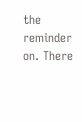the reminder on. There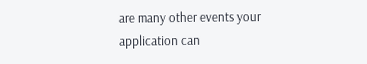are many other events your application can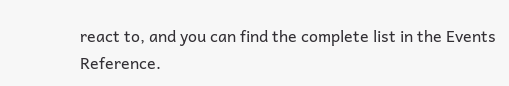react to, and you can find the complete list in the Events Reference.